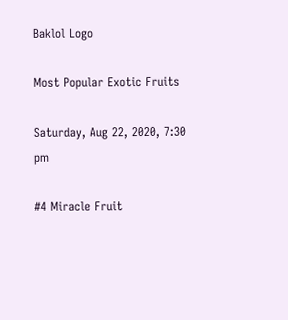Baklol Logo

Most Popular Exotic Fruits

Saturday, Aug 22, 2020, 7:30 pm

#4 Miracle Fruit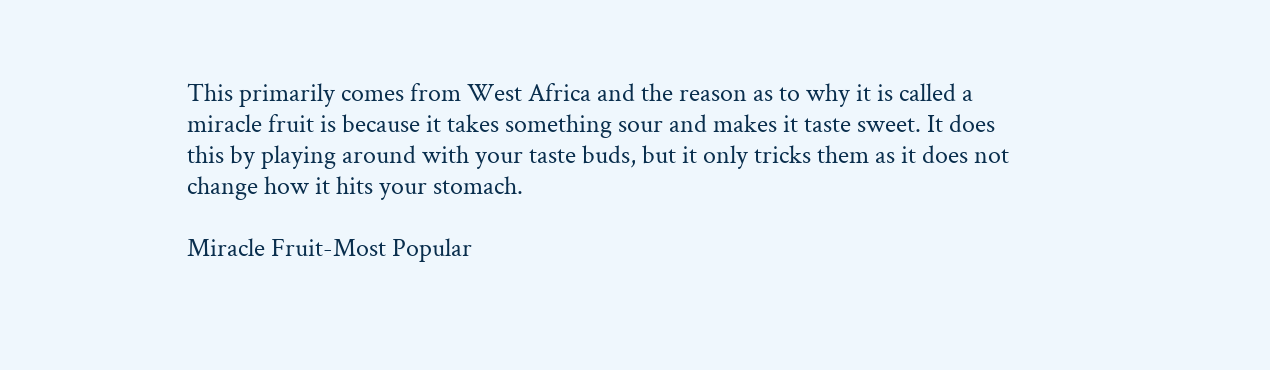This primarily comes from West Africa and the reason as to why it is called a miracle fruit is because it takes something sour and makes it taste sweet. It does this by playing around with your taste buds, but it only tricks them as it does not change how it hits your stomach.

Miracle Fruit-Most Popular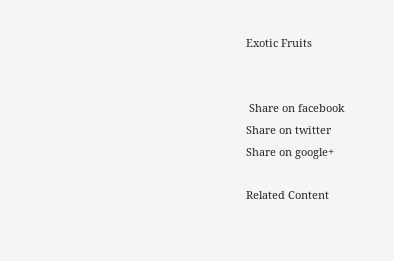Exotic Fruits


 Share on facebook
Share on twitter
Share on google+

Related Content